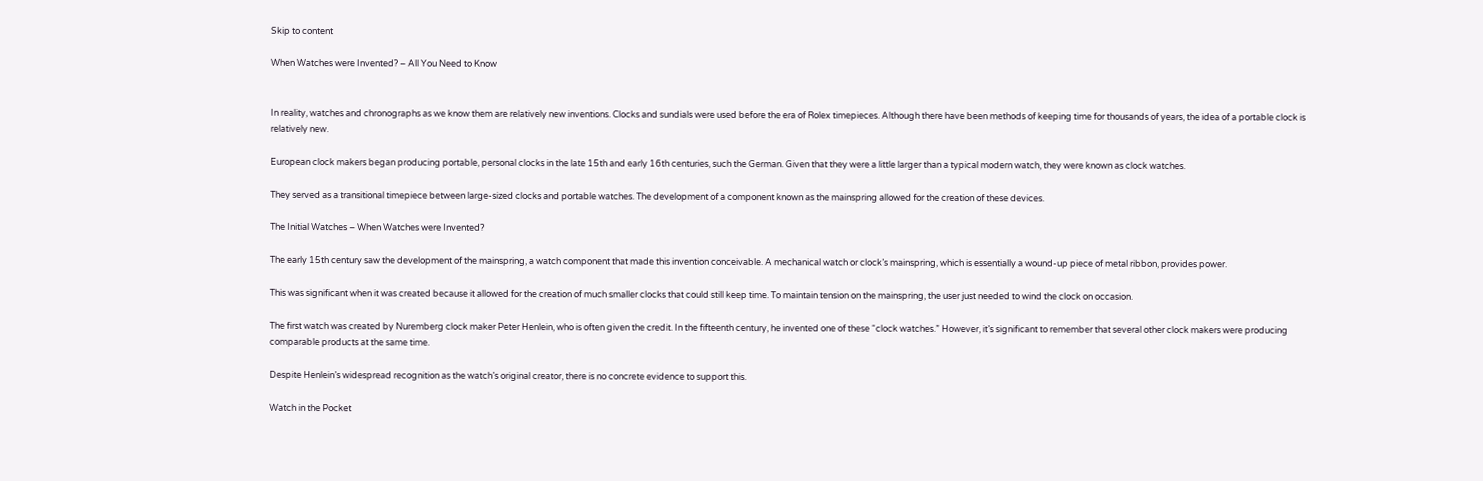Skip to content

When Watches were Invented? – All You Need to Know


In reality, watches and chronographs as we know them are relatively new inventions. Clocks and sundials were used before the era of Rolex timepieces. Although there have been methods of keeping time for thousands of years, the idea of a portable clock is relatively new.

European clock makers began producing portable, personal clocks in the late 15th and early 16th centuries, such the German. Given that they were a little larger than a typical modern watch, they were known as clock watches.

They served as a transitional timepiece between large-sized clocks and portable watches. The development of a component known as the mainspring allowed for the creation of these devices.

The Initial Watches – When Watches were Invented?

The early 15th century saw the development of the mainspring, a watch component that made this invention conceivable. A mechanical watch or clock’s mainspring, which is essentially a wound-up piece of metal ribbon, provides power.

This was significant when it was created because it allowed for the creation of much smaller clocks that could still keep time. To maintain tension on the mainspring, the user just needed to wind the clock on occasion.

The first watch was created by Nuremberg clock maker Peter Henlein, who is often given the credit. In the fifteenth century, he invented one of these “clock watches.” However, it’s significant to remember that several other clock makers were producing comparable products at the same time.

Despite Henlein’s widespread recognition as the watch’s original creator, there is no concrete evidence to support this.

Watch in the Pocket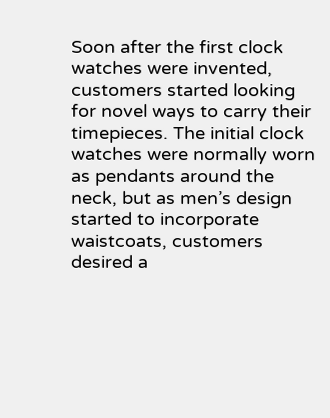Soon after the first clock watches were invented, customers started looking for novel ways to carry their timepieces. The initial clock watches were normally worn as pendants around the neck, but as men’s design started to incorporate waistcoats, customers desired a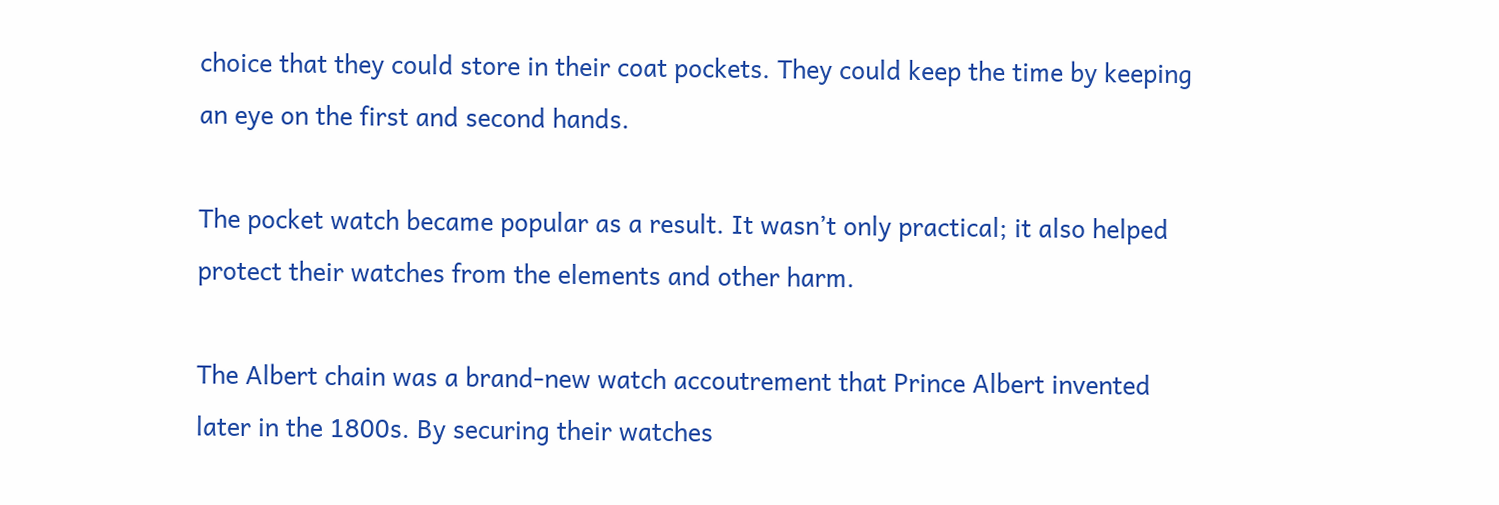choice that they could store in their coat pockets. They could keep the time by keeping an eye on the first and second hands.

The pocket watch became popular as a result. It wasn’t only practical; it also helped protect their watches from the elements and other harm.

The Albert chain was a brand-new watch accoutrement that Prince Albert invented later in the 1800s. By securing their watches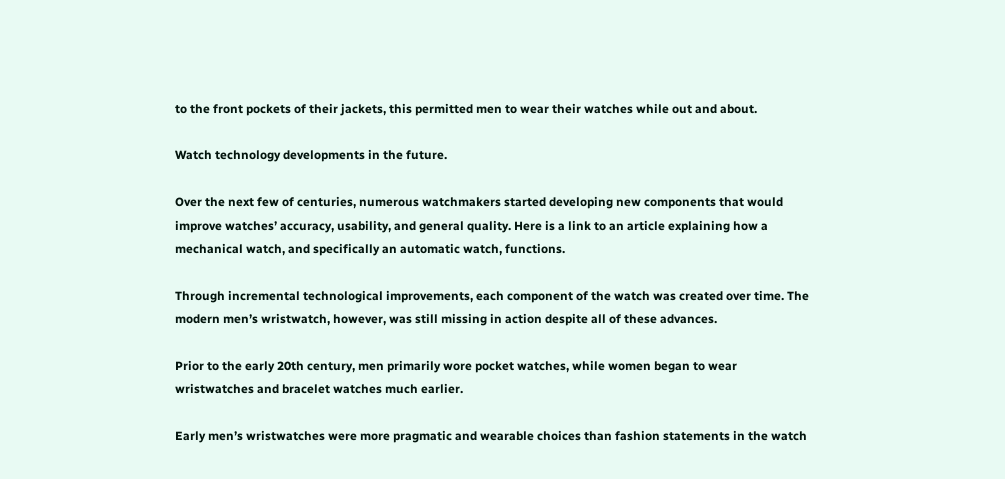to the front pockets of their jackets, this permitted men to wear their watches while out and about.

Watch technology developments in the future.

Over the next few of centuries, numerous watchmakers started developing new components that would improve watches’ accuracy, usability, and general quality. Here is a link to an article explaining how a mechanical watch, and specifically an automatic watch, functions.

Through incremental technological improvements, each component of the watch was created over time. The modern men’s wristwatch, however, was still missing in action despite all of these advances.

Prior to the early 20th century, men primarily wore pocket watches, while women began to wear wristwatches and bracelet watches much earlier.

Early men’s wristwatches were more pragmatic and wearable choices than fashion statements in the watch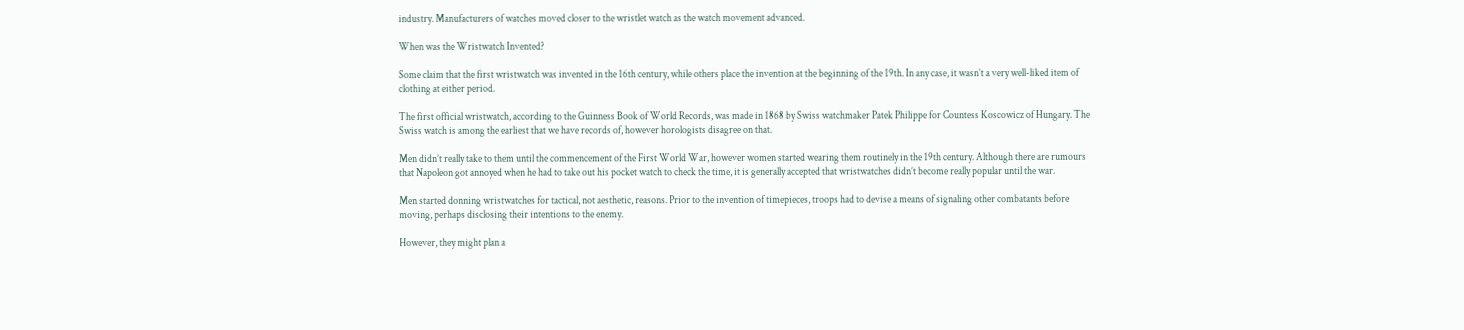industry. Manufacturers of watches moved closer to the wristlet watch as the watch movement advanced.

When was the Wristwatch Invented?

Some claim that the first wristwatch was invented in the 16th century, while others place the invention at the beginning of the 19th. In any case, it wasn’t a very well-liked item of clothing at either period.

The first official wristwatch, according to the Guinness Book of World Records, was made in 1868 by Swiss watchmaker Patek Philippe for Countess Koscowicz of Hungary. The Swiss watch is among the earliest that we have records of, however horologists disagree on that.

Men didn’t really take to them until the commencement of the First World War, however women started wearing them routinely in the 19th century. Although there are rumours that Napoleon got annoyed when he had to take out his pocket watch to check the time, it is generally accepted that wristwatches didn’t become really popular until the war.

Men started donning wristwatches for tactical, not aesthetic, reasons. Prior to the invention of timepieces, troops had to devise a means of signaling other combatants before moving, perhaps disclosing their intentions to the enemy.

However, they might plan a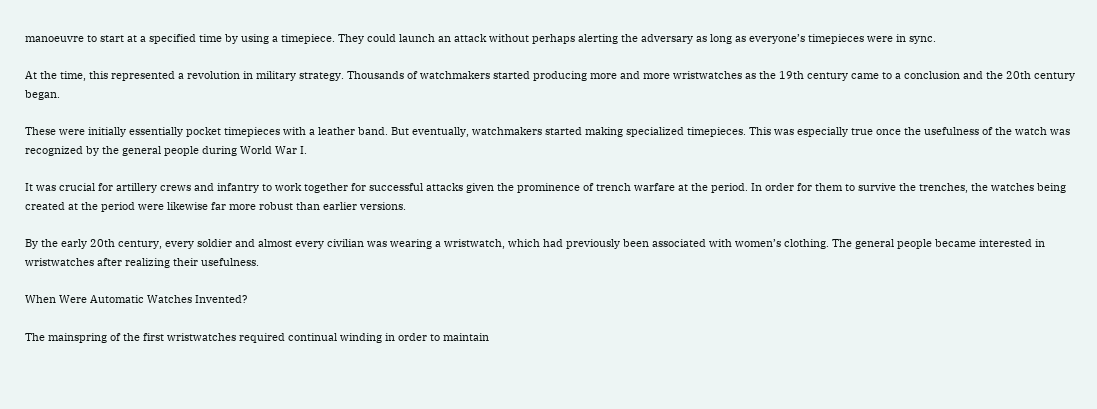manoeuvre to start at a specified time by using a timepiece. They could launch an attack without perhaps alerting the adversary as long as everyone’s timepieces were in sync.

At the time, this represented a revolution in military strategy. Thousands of watchmakers started producing more and more wristwatches as the 19th century came to a conclusion and the 20th century began.

These were initially essentially pocket timepieces with a leather band. But eventually, watchmakers started making specialized timepieces. This was especially true once the usefulness of the watch was recognized by the general people during World War I.

It was crucial for artillery crews and infantry to work together for successful attacks given the prominence of trench warfare at the period. In order for them to survive the trenches, the watches being created at the period were likewise far more robust than earlier versions.

By the early 20th century, every soldier and almost every civilian was wearing a wristwatch, which had previously been associated with women’s clothing. The general people became interested in wristwatches after realizing their usefulness.

When Were Automatic Watches Invented?

The mainspring of the first wristwatches required continual winding in order to maintain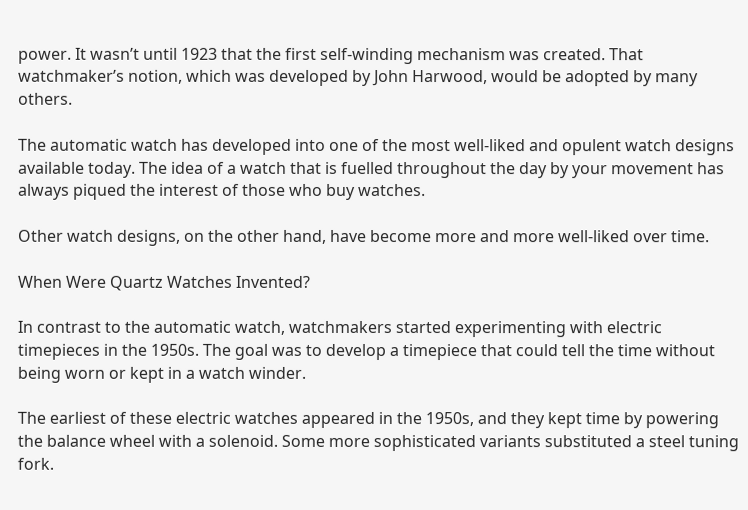power. It wasn’t until 1923 that the first self-winding mechanism was created. That watchmaker’s notion, which was developed by John Harwood, would be adopted by many others.

The automatic watch has developed into one of the most well-liked and opulent watch designs available today. The idea of a watch that is fuelled throughout the day by your movement has always piqued the interest of those who buy watches.

Other watch designs, on the other hand, have become more and more well-liked over time.

When Were Quartz Watches Invented?

In contrast to the automatic watch, watchmakers started experimenting with electric timepieces in the 1950s. The goal was to develop a timepiece that could tell the time without being worn or kept in a watch winder.

The earliest of these electric watches appeared in the 1950s, and they kept time by powering the balance wheel with a solenoid. Some more sophisticated variants substituted a steel tuning fork.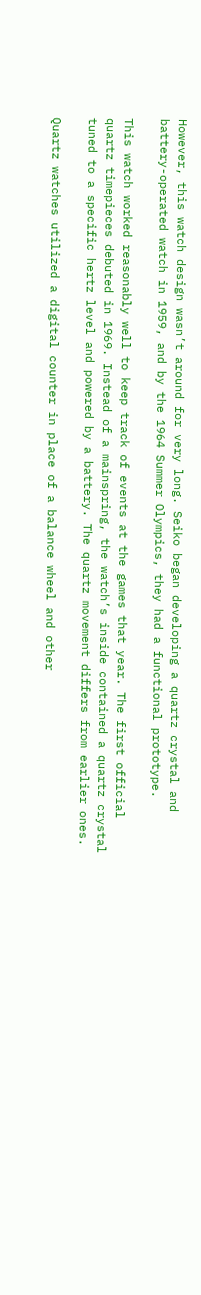However, this watch design wasn’t around for very long. Seiko began developing a quartz crystal and battery-operated watch in 1959, and by the 1964 Summer Olympics, they had a functional prototype.

This watch worked reasonably well to keep track of events at the games that year. The first official quartz timepieces debuted in 1969. Instead of a mainspring, the watch’s inside contained a quartz crystal tuned to a specific hertz level and powered by a battery. The quartz movement differs from earlier ones.

Quartz watches utilized a digital counter in place of a balance wheel and other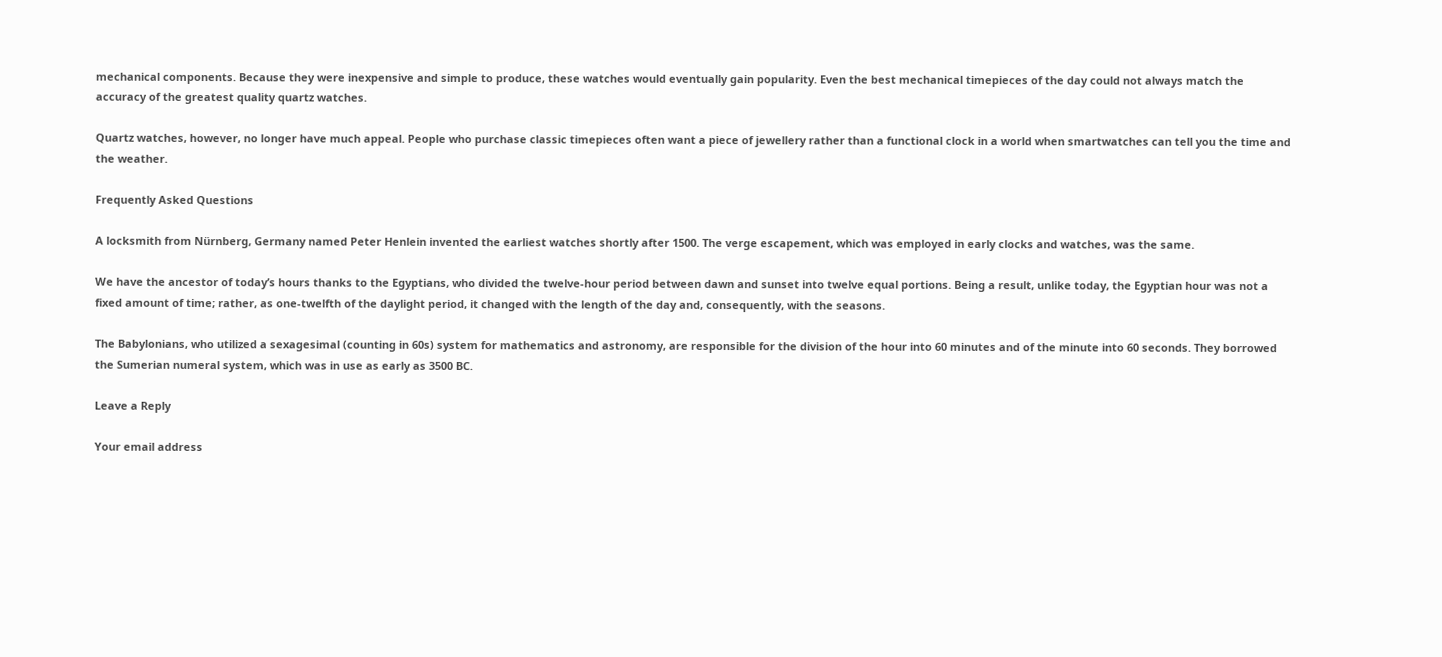mechanical components. Because they were inexpensive and simple to produce, these watches would eventually gain popularity. Even the best mechanical timepieces of the day could not always match the accuracy of the greatest quality quartz watches.

Quartz watches, however, no longer have much appeal. People who purchase classic timepieces often want a piece of jewellery rather than a functional clock in a world when smartwatches can tell you the time and the weather.

Frequently Asked Questions

A locksmith from Nürnberg, Germany named Peter Henlein invented the earliest watches shortly after 1500. The verge escapement, which was employed in early clocks and watches, was the same.

We have the ancestor of today’s hours thanks to the Egyptians, who divided the twelve-hour period between dawn and sunset into twelve equal portions. Being a result, unlike today, the Egyptian hour was not a fixed amount of time; rather, as one-twelfth of the daylight period, it changed with the length of the day and, consequently, with the seasons.

The Babylonians, who utilized a sexagesimal (counting in 60s) system for mathematics and astronomy, are responsible for the division of the hour into 60 minutes and of the minute into 60 seconds. They borrowed the Sumerian numeral system, which was in use as early as 3500 BC.

Leave a Reply

Your email address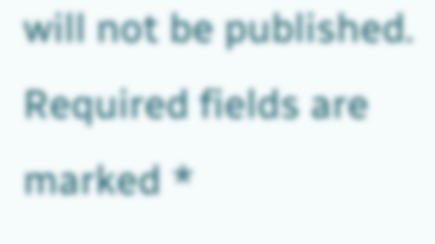will not be published. Required fields are marked *